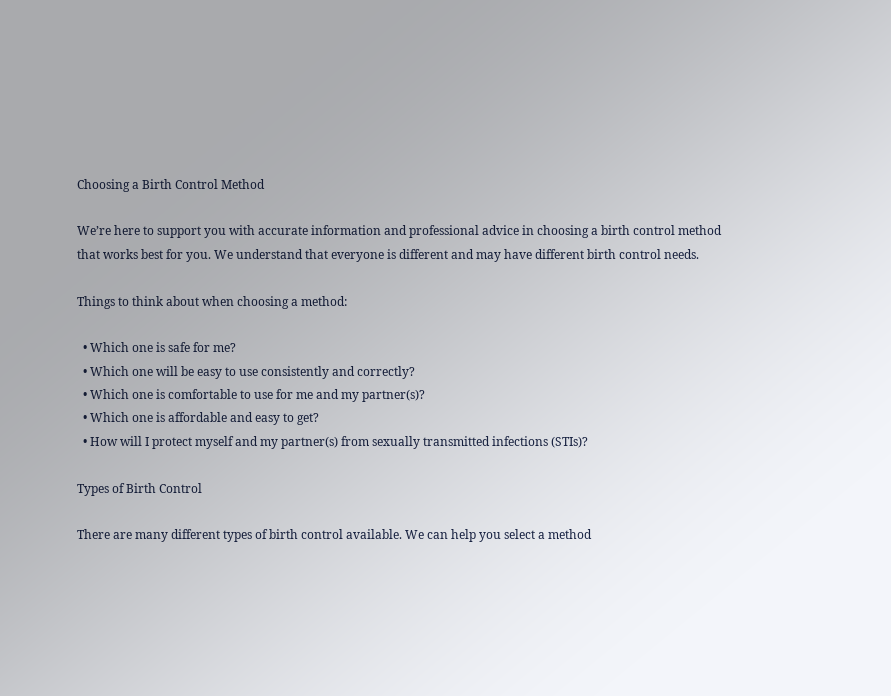Choosing a Birth Control Method

We’re here to support you with accurate information and professional advice in choosing a birth control method that works best for you. We understand that everyone is different and may have different birth control needs.

Things to think about when choosing a method:

  • Which one is safe for me?
  • Which one will be easy to use consistently and correctly?
  • Which one is comfortable to use for me and my partner(s)?
  • Which one is affordable and easy to get?
  • How will I protect myself and my partner(s) from sexually transmitted infections (STIs)?

Types of Birth Control

There are many different types of birth control available. We can help you select a method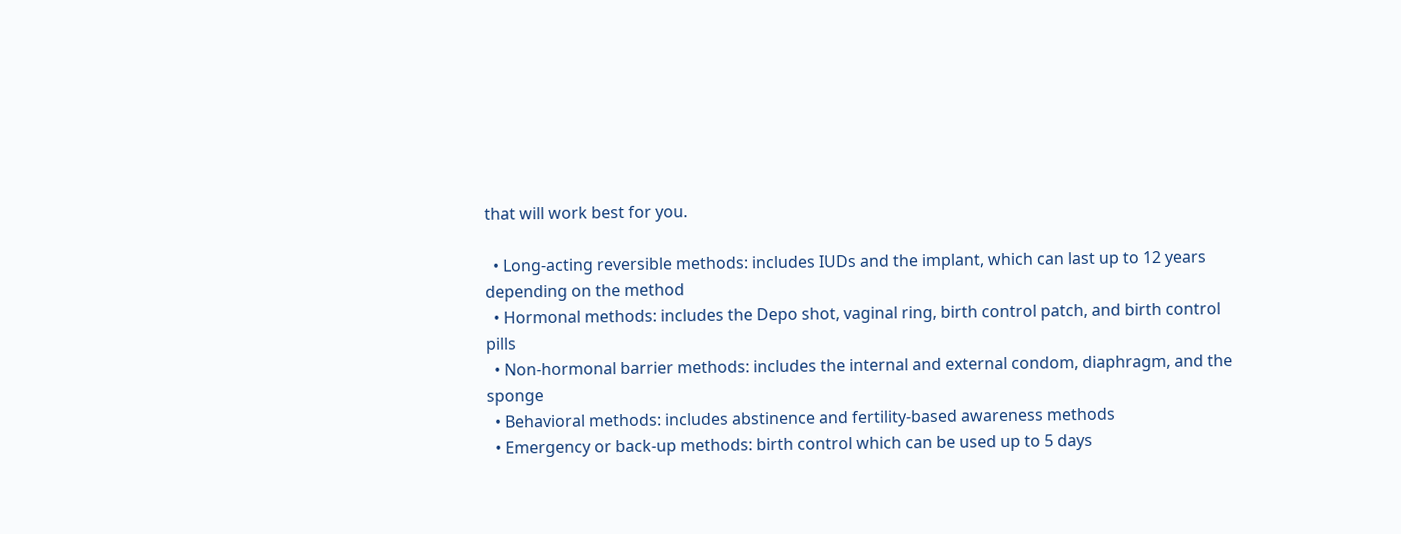that will work best for you.

  • Long-acting reversible methods: includes IUDs and the implant, which can last up to 12 years depending on the method
  • Hormonal methods: includes the Depo shot, vaginal ring, birth control patch, and birth control pills
  • Non-hormonal barrier methods: includes the internal and external condom, diaphragm, and the sponge
  • Behavioral methods: includes abstinence and fertility-based awareness methods
  • Emergency or back-up methods: birth control which can be used up to 5 days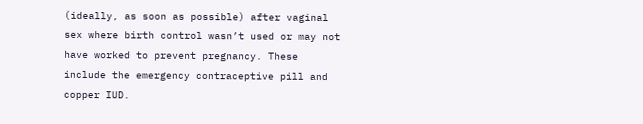(ideally, as soon as possible) after vaginal sex where birth control wasn’t used or may not have worked to prevent pregnancy. These include the emergency contraceptive pill and copper IUD.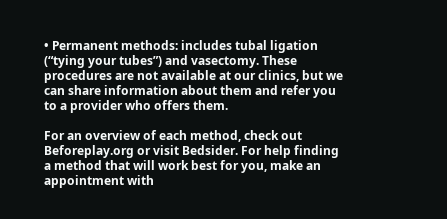• Permanent methods: includes tubal ligation (“tying your tubes”) and vasectomy. These procedures are not available at our clinics, but we can share information about them and refer you to a provider who offers them.

For an overview of each method, check out Beforeplay.org or visit Bedsider. For help finding a method that will work best for you, make an appointment with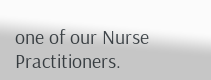one of our Nurse Practitioners.